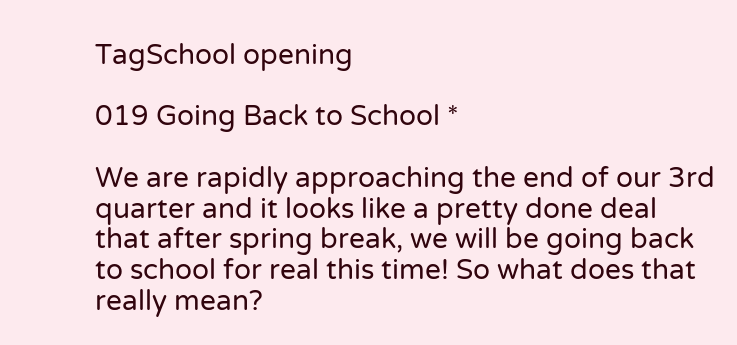TagSchool opening

019 Going Back to School *

We are rapidly approaching the end of our 3rd quarter and it looks like a pretty done deal that after spring break, we will be going back to school for real this time! So what does that really mean?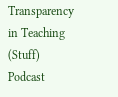Transparency in Teaching (Stuff) Podcast